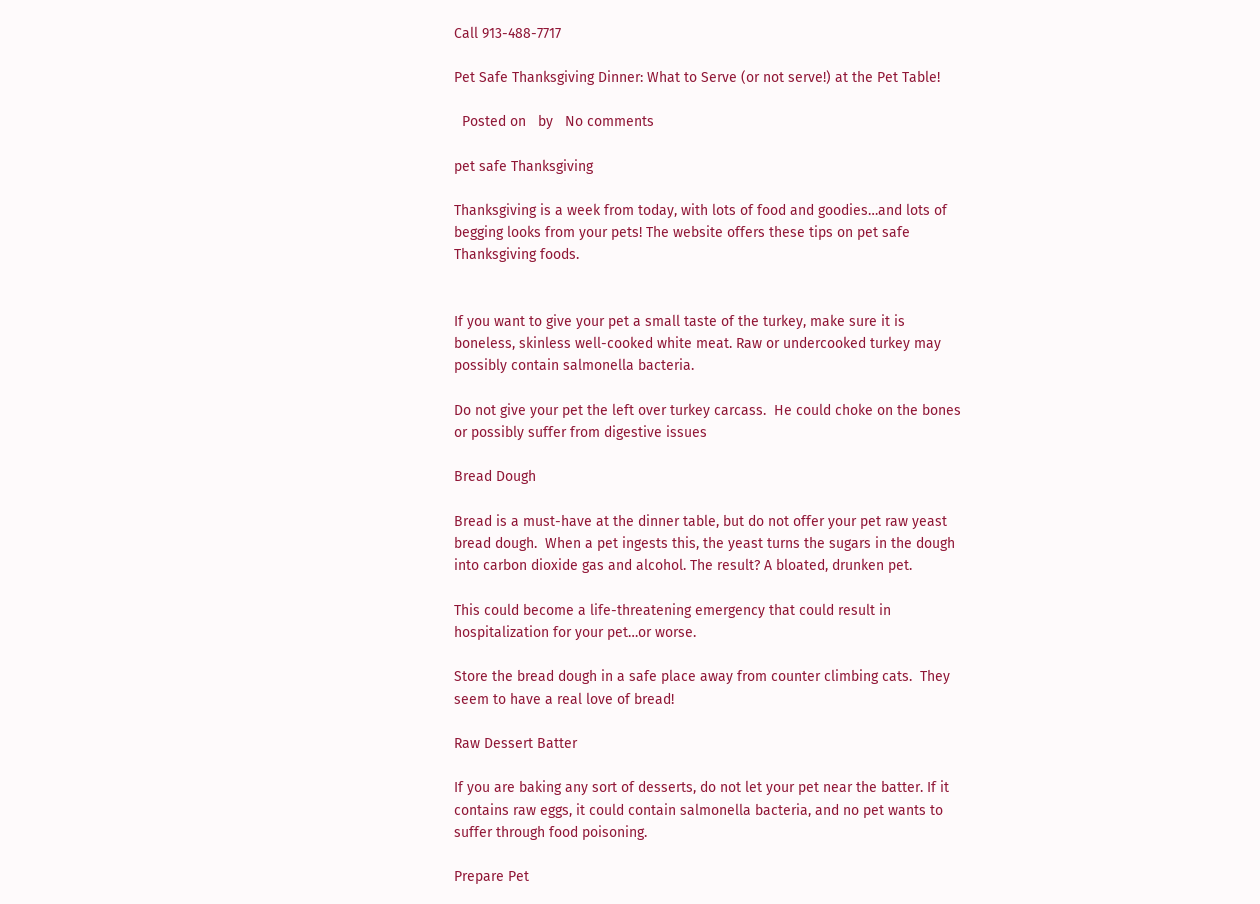Call 913-488-7717

Pet Safe Thanksgiving Dinner: What to Serve (or not serve!) at the Pet Table!

  Posted on   by   No comments

pet safe Thanksgiving

Thanksgiving is a week from today, with lots of food and goodies…and lots of begging looks from your pets! The website offers these tips on pet safe Thanksgiving foods.


If you want to give your pet a small taste of the turkey, make sure it is boneless, skinless well-cooked white meat. Raw or undercooked turkey may possibly contain salmonella bacteria.

Do not give your pet the left over turkey carcass.  He could choke on the bones or possibly suffer from digestive issues

Bread Dough

Bread is a must-have at the dinner table, but do not offer your pet raw yeast bread dough.  When a pet ingests this, the yeast turns the sugars in the dough into carbon dioxide gas and alcohol. The result? A bloated, drunken pet.

This could become a life-threatening emergency that could result in hospitalization for your pet…or worse.

Store the bread dough in a safe place away from counter climbing cats.  They seem to have a real love of bread!

Raw Dessert Batter

If you are baking any sort of desserts, do not let your pet near the batter. If it contains raw eggs, it could contain salmonella bacteria, and no pet wants to suffer through food poisoning.

Prepare Pet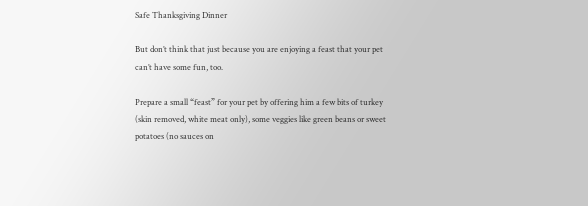Safe Thanksgiving Dinner

But don’t think that just because you are enjoying a feast that your pet can’t have some fun, too.

Prepare a small “feast” for your pet by offering him a few bits of turkey (skin removed, white meat only), some veggies like green beans or sweet potatoes (no sauces on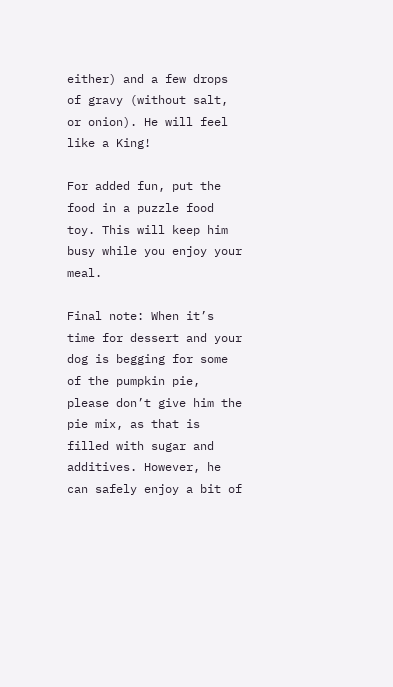either) and a few drops of gravy (without salt, or onion). He will feel like a King!

For added fun, put the food in a puzzle food toy. This will keep him busy while you enjoy your meal.

Final note: When it’s time for dessert and your dog is begging for some of the pumpkin pie, please don’t give him the pie mix, as that is filled with sugar and additives. However, he can safely enjoy a bit of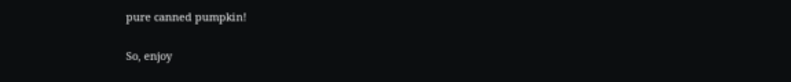pure canned pumpkin!

So, enjoy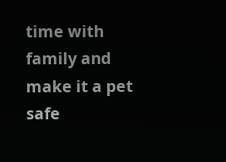time with family and make it a pet safe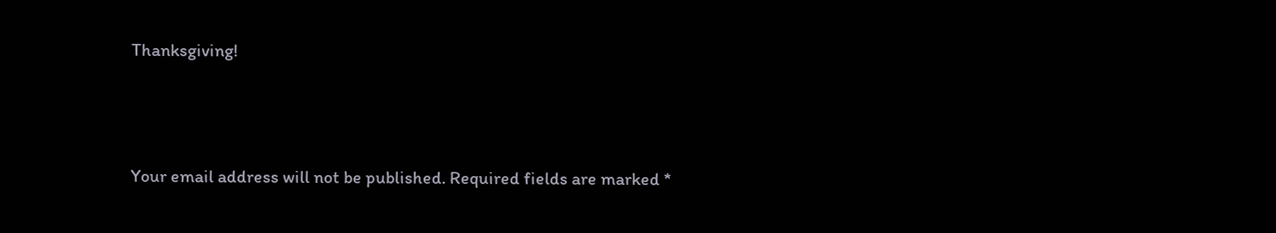Thanksgiving!




Your email address will not be published. Required fields are marked *